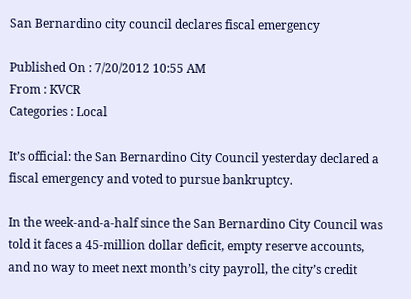San Bernardino city council declares fiscal emergency

Published On : 7/20/2012 10:55 AM
From : KVCR
Categories : Local

It’s official: the San Bernardino City Council yesterday declared a fiscal emergency and voted to pursue bankruptcy.

In the week-and-a-half since the San Bernardino City Council was told it faces a 45-million dollar deficit, empty reserve accounts, and no way to meet next month’s city payroll, the city’s credit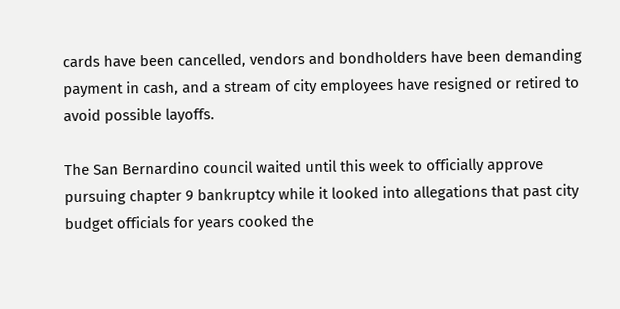cards have been cancelled, vendors and bondholders have been demanding payment in cash, and a stream of city employees have resigned or retired to avoid possible layoffs.

The San Bernardino council waited until this week to officially approve pursuing chapter 9 bankruptcy while it looked into allegations that past city budget officials for years cooked the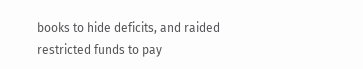books to hide deficits, and raided restricted funds to pay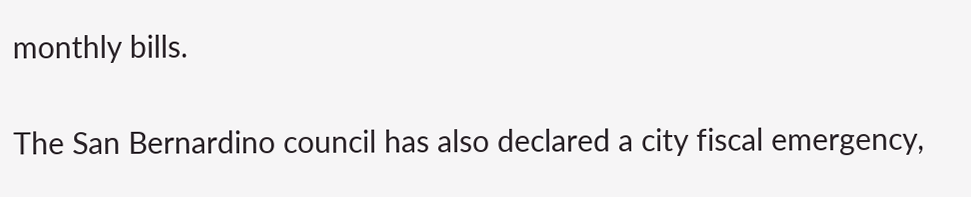monthly bills.

The San Bernardino council has also declared a city fiscal emergency,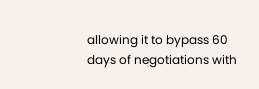allowing it to bypass 60 days of negotiations with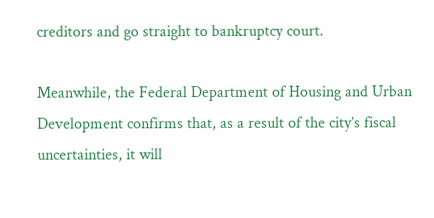creditors and go straight to bankruptcy court.

Meanwhile, the Federal Department of Housing and Urban Development confirms that, as a result of the city’s fiscal uncertainties, it will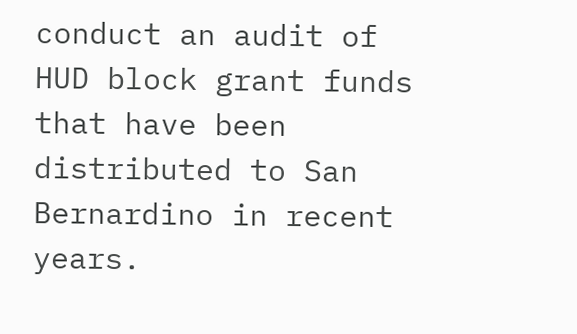conduct an audit of HUD block grant funds that have been distributed to San Bernardino in recent years.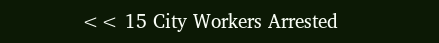<< 15 City Workers Arrested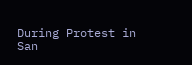During Protest in San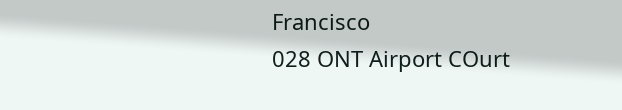Francisco
028 ONT Airport COurt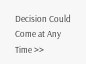Decision Could Come at Any Time >>